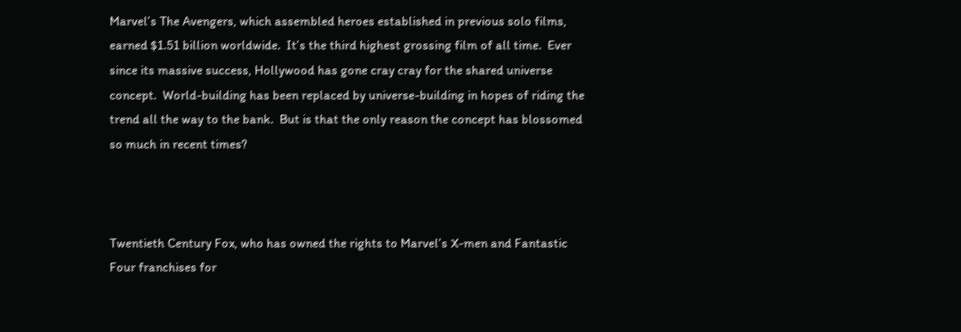Marvel’s The Avengers, which assembled heroes established in previous solo films, earned $1.51 billion worldwide.  It’s the third highest grossing film of all time.  Ever since its massive success, Hollywood has gone cray cray for the shared universe concept.  World-building has been replaced by universe-building in hopes of riding the trend all the way to the bank.  But is that the only reason the concept has blossomed so much in recent times?



Twentieth Century Fox, who has owned the rights to Marvel’s X-men and Fantastic Four franchises for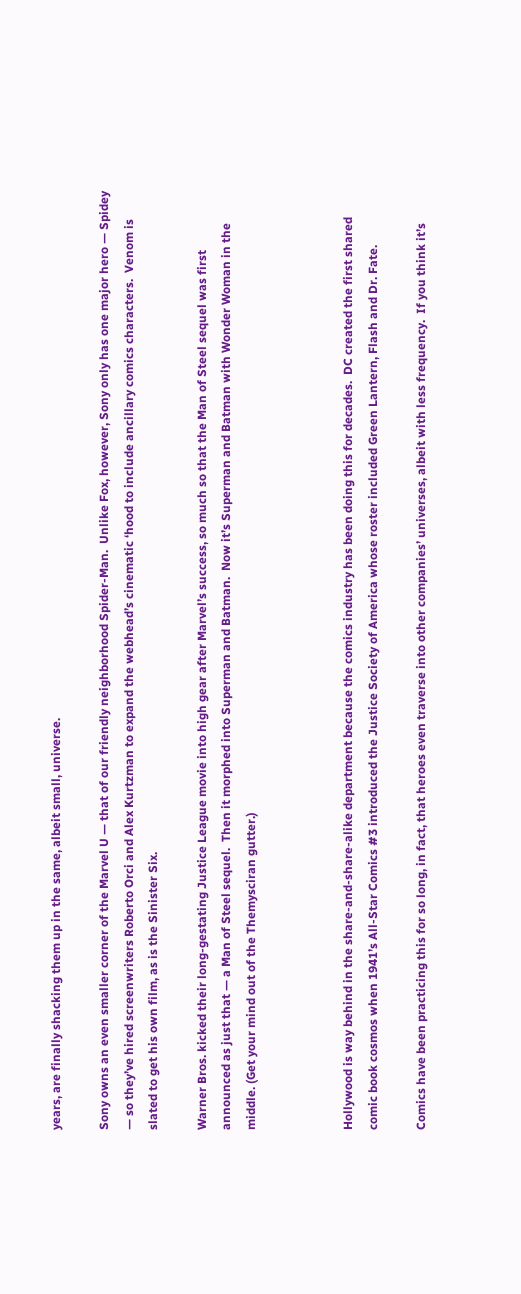years, are finally shacking them up in the same, albeit small, universe.

Sony owns an even smaller corner of the Marvel U — that of our friendly neighborhood Spider-Man.  Unlike Fox, however, Sony only has one major hero — Spidey — so they’ve hired screenwriters Roberto Orci and Alex Kurtzman to expand the webhead’s cinematic ‘hood to include ancillary comics characters.  Venom is slated to get his own film, as is the Sinister Six.

Warner Bros. kicked their long-gestating Justice League movie into high gear after Marvel’s success, so much so that the Man of Steel sequel was first announced as just that — a Man of Steel sequel.  Then it morphed into Superman and Batman.  Now it’s Superman and Batman with Wonder Woman in the middle. (Get your mind out of the Themysciran gutter.)



Hollywood is way behind in the share-and-share-alike department because the comics industry has been doing this for decades.  DC created the first shared comic book cosmos when 1941’s All-Star Comics #3 introduced the Justice Society of America whose roster included Green Lantern, Flash and Dr. Fate.

Comics have been practicing this for so long, in fact, that heroes even traverse into other companies’ universes, albeit with less frequency.  If you think it’s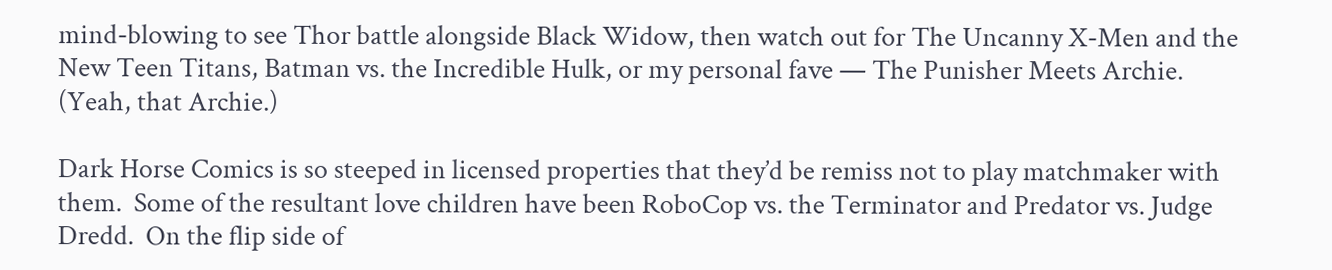mind-blowing to see Thor battle alongside Black Widow, then watch out for The Uncanny X-Men and the New Teen Titans, Batman vs. the Incredible Hulk, or my personal fave — The Punisher Meets Archie.  (Yeah, that Archie.)

Dark Horse Comics is so steeped in licensed properties that they’d be remiss not to play matchmaker with them.  Some of the resultant love children have been RoboCop vs. the Terminator and Predator vs. Judge Dredd.  On the flip side of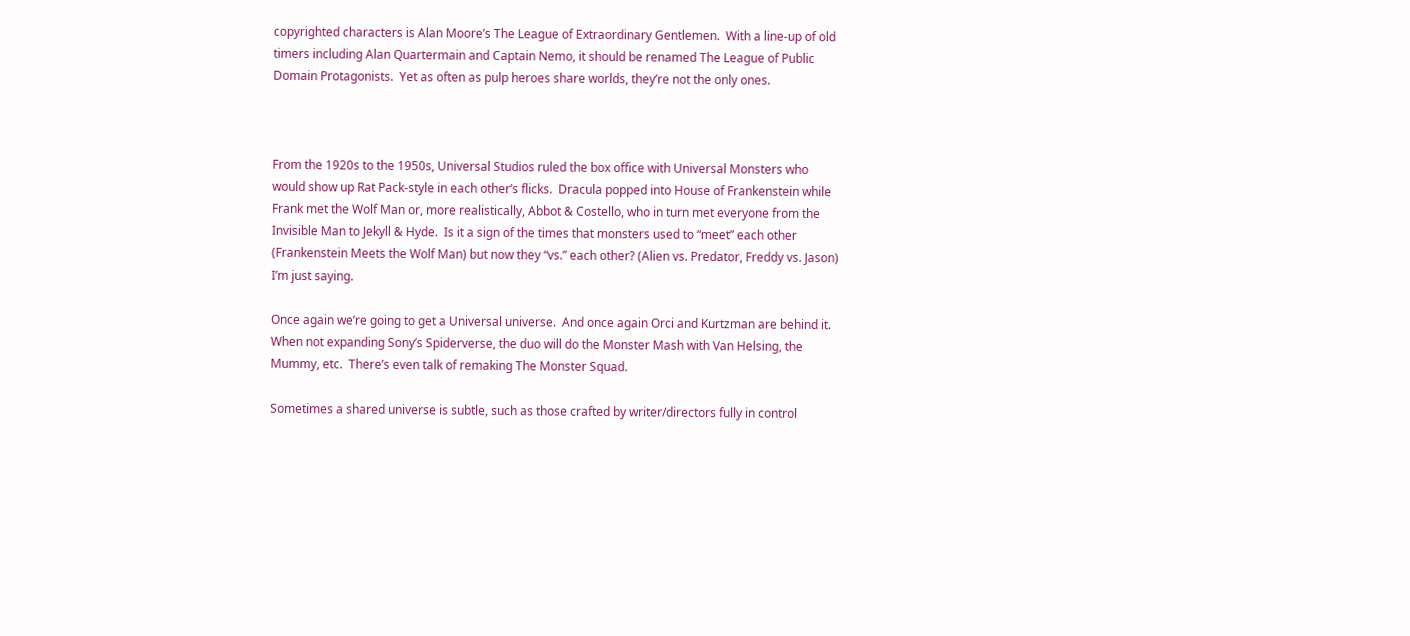copyrighted characters is Alan Moore’s The League of Extraordinary Gentlemen.  With a line-up of old timers including Alan Quartermain and Captain Nemo, it should be renamed The League of Public Domain Protagonists.  Yet as often as pulp heroes share worlds, they’re not the only ones.



From the 1920s to the 1950s, Universal Studios ruled the box office with Universal Monsters who would show up Rat Pack-style in each other’s flicks.  Dracula popped into House of Frankenstein while Frank met the Wolf Man or, more realistically, Abbot & Costello, who in turn met everyone from the Invisible Man to Jekyll & Hyde.  Is it a sign of the times that monsters used to “meet” each other (Frankenstein Meets the Wolf Man) but now they “vs.” each other? (Alien vs. Predator, Freddy vs. Jason) I’m just saying.

Once again we’re going to get a Universal universe.  And once again Orci and Kurtzman are behind it.  When not expanding Sony’s Spiderverse, the duo will do the Monster Mash with Van Helsing, the Mummy, etc.  There’s even talk of remaking The Monster Squad.

Sometimes a shared universe is subtle, such as those crafted by writer/directors fully in control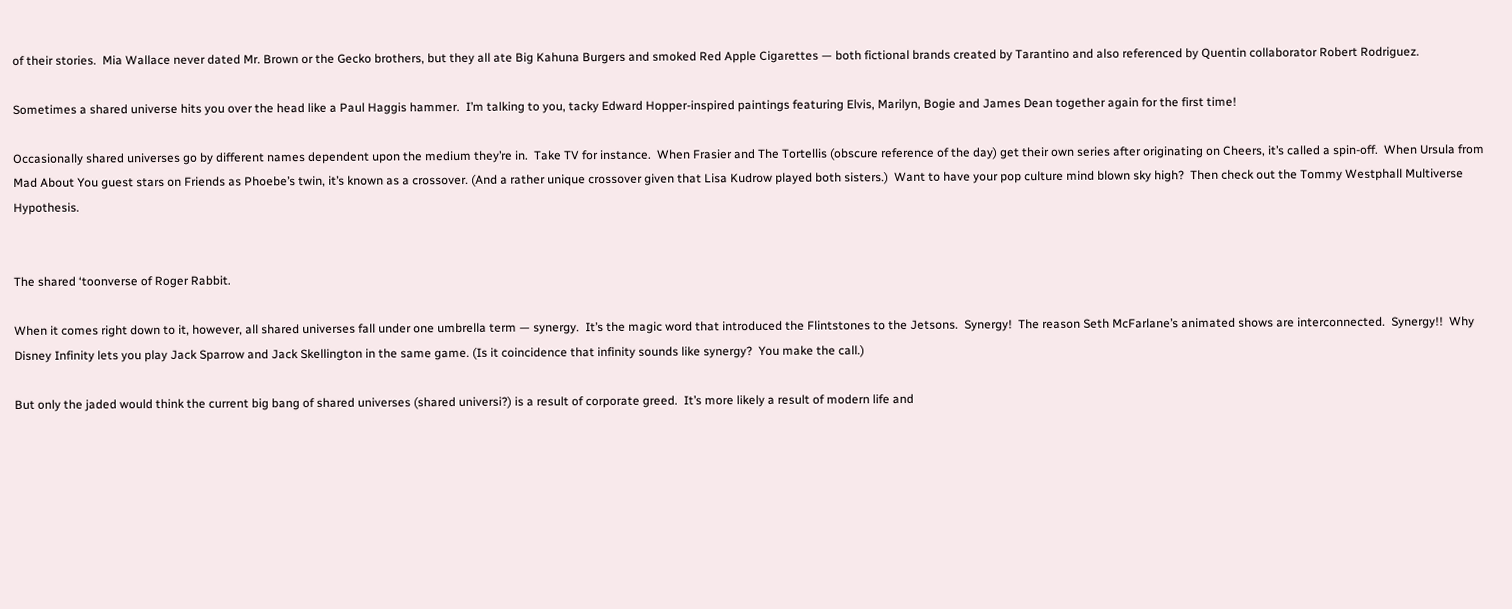of their stories.  Mia Wallace never dated Mr. Brown or the Gecko brothers, but they all ate Big Kahuna Burgers and smoked Red Apple Cigarettes — both fictional brands created by Tarantino and also referenced by Quentin collaborator Robert Rodriguez.

Sometimes a shared universe hits you over the head like a Paul Haggis hammer.  I’m talking to you, tacky Edward Hopper-inspired paintings featuring Elvis, Marilyn, Bogie and James Dean together again for the first time!

Occasionally shared universes go by different names dependent upon the medium they’re in.  Take TV for instance.  When Frasier and The Tortellis (obscure reference of the day) get their own series after originating on Cheers, it’s called a spin-off.  When Ursula from Mad About You guest stars on Friends as Phoebe’s twin, it’s known as a crossover. (And a rather unique crossover given that Lisa Kudrow played both sisters.)  Want to have your pop culture mind blown sky high?  Then check out the Tommy Westphall Multiverse Hypothesis.


The shared ‘toonverse of Roger Rabbit.

When it comes right down to it, however, all shared universes fall under one umbrella term — synergy.  It’s the magic word that introduced the Flintstones to the Jetsons.  Synergy!  The reason Seth McFarlane’s animated shows are interconnected.  Synergy!!  Why Disney Infinity lets you play Jack Sparrow and Jack Skellington in the same game. (Is it coincidence that infinity sounds like synergy?  You make the call.)

But only the jaded would think the current big bang of shared universes (shared universi?) is a result of corporate greed.  It’s more likely a result of modern life and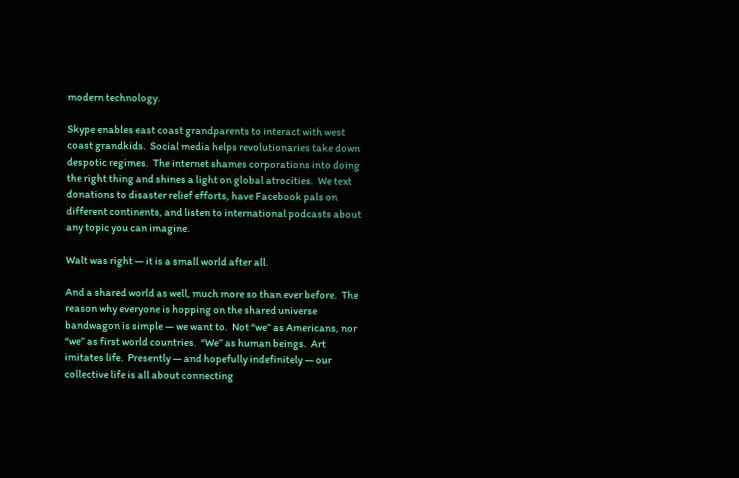modern technology.

Skype enables east coast grandparents to interact with west coast grandkids.  Social media helps revolutionaries take down despotic regimes.  The internet shames corporations into doing the right thing and shines a light on global atrocities.  We text donations to disaster relief efforts, have Facebook pals on different continents, and listen to international podcasts about any topic you can imagine.

Walt was right — it is a small world after all.

And a shared world as well, much more so than ever before.  The reason why everyone is hopping on the shared universe bandwagon is simple — we want to.  Not “we” as Americans, nor “we” as first world countries.  “We” as human beings.  Art imitates life.  Presently — and hopefully indefinitely — our collective life is all about connecting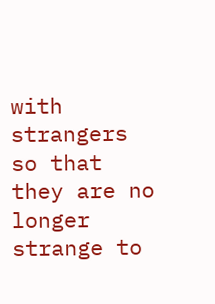with strangers so that they are no longer strange to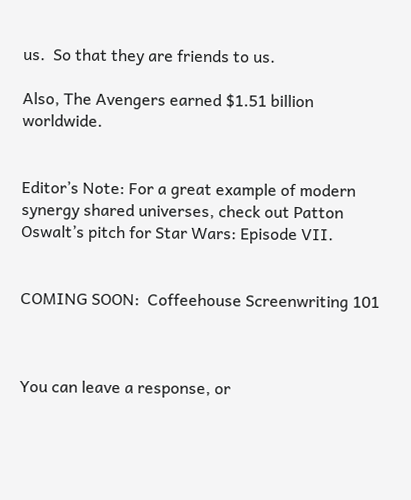us.  So that they are friends to us.

Also, The Avengers earned $1.51 billion worldwide.


Editor’s Note: For a great example of modern synergy shared universes, check out Patton Oswalt’s pitch for Star Wars: Episode VII.


COMING SOON:  Coffeehouse Screenwriting 101



You can leave a response, or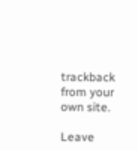trackback from your own site.

Leave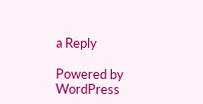a Reply

Powered by WordPress